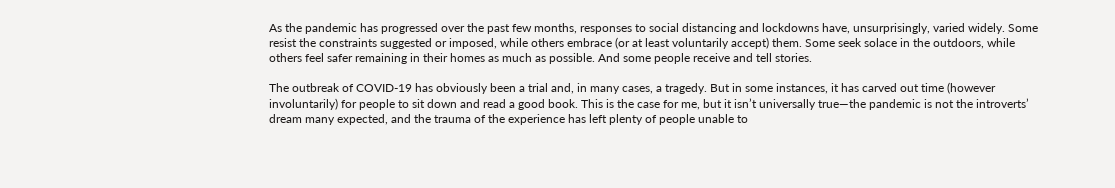As the pandemic has progressed over the past few months, responses to social distancing and lockdowns have, unsurprisingly, varied widely. Some resist the constraints suggested or imposed, while others embrace (or at least voluntarily accept) them. Some seek solace in the outdoors, while others feel safer remaining in their homes as much as possible. And some people receive and tell stories.

The outbreak of COVID-19 has obviously been a trial and, in many cases, a tragedy. But in some instances, it has carved out time (however involuntarily) for people to sit down and read a good book. This is the case for me, but it isn’t universally true—the pandemic is not the introverts’ dream many expected, and the trauma of the experience has left plenty of people unable to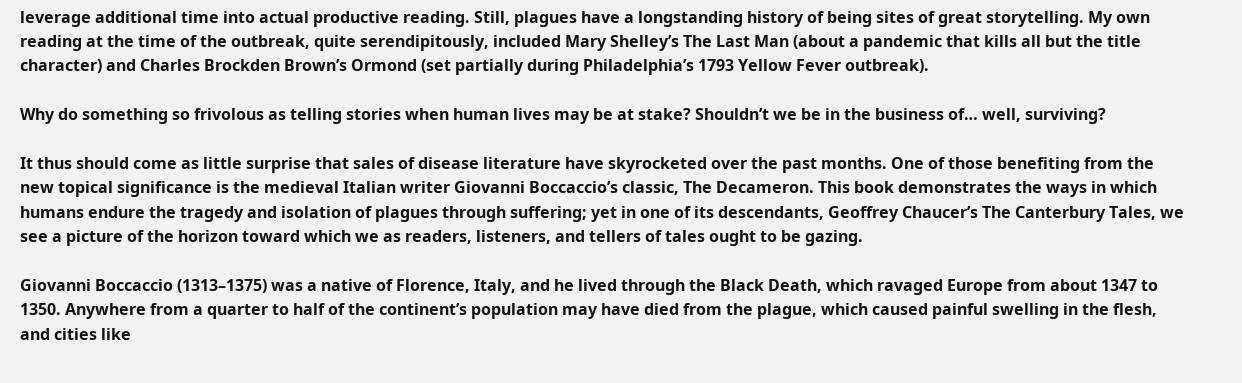leverage additional time into actual productive reading. Still, plagues have a longstanding history of being sites of great storytelling. My own reading at the time of the outbreak, quite serendipitously, included Mary Shelley’s The Last Man (about a pandemic that kills all but the title character) and Charles Brockden Brown’s Ormond (set partially during Philadelphia’s 1793 Yellow Fever outbreak).

Why do something so frivolous as telling stories when human lives may be at stake? Shouldn’t we be in the business of… well, surviving?

It thus should come as little surprise that sales of disease literature have skyrocketed over the past months. One of those benefiting from the new topical significance is the medieval Italian writer Giovanni Boccaccio’s classic, The Decameron. This book demonstrates the ways in which humans endure the tragedy and isolation of plagues through suffering; yet in one of its descendants, Geoffrey Chaucer’s The Canterbury Tales, we see a picture of the horizon toward which we as readers, listeners, and tellers of tales ought to be gazing.

Giovanni Boccaccio (1313–1375) was a native of Florence, Italy, and he lived through the Black Death, which ravaged Europe from about 1347 to 1350. Anywhere from a quarter to half of the continent’s population may have died from the plague, which caused painful swelling in the flesh, and cities like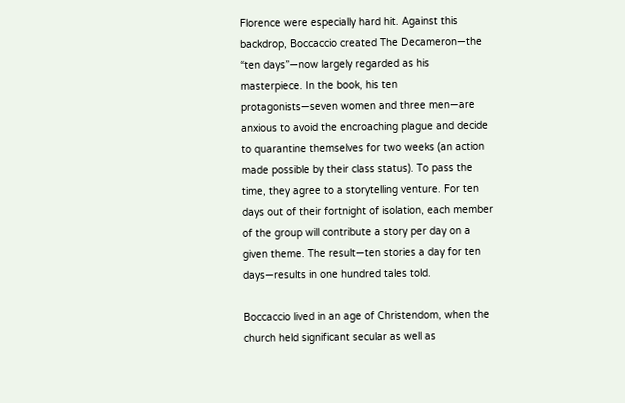Florence were especially hard hit. Against this backdrop, Boccaccio created The Decameron—the “ten days”—now largely regarded as his masterpiece. In the book, his ten protagonists—seven women and three men—are anxious to avoid the encroaching plague and decide to quarantine themselves for two weeks (an action made possible by their class status). To pass the time, they agree to a storytelling venture. For ten days out of their fortnight of isolation, each member of the group will contribute a story per day on a given theme. The result—ten stories a day for ten days—results in one hundred tales told.

Boccaccio lived in an age of Christendom, when the church held significant secular as well as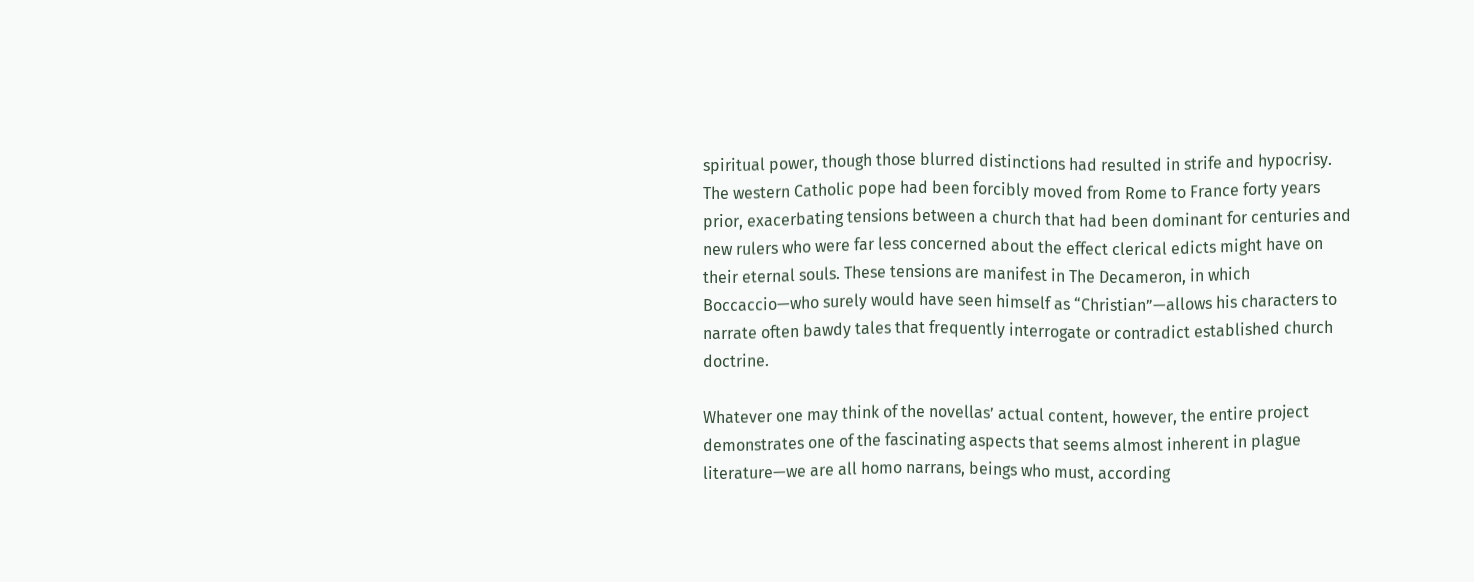spiritual power, though those blurred distinctions had resulted in strife and hypocrisy. The western Catholic pope had been forcibly moved from Rome to France forty years prior, exacerbating tensions between a church that had been dominant for centuries and new rulers who were far less concerned about the effect clerical edicts might have on their eternal souls. These tensions are manifest in The Decameron, in which Boccaccio—who surely would have seen himself as “Christian”—allows his characters to narrate often bawdy tales that frequently interrogate or contradict established church doctrine.

Whatever one may think of the novellas’ actual content, however, the entire project demonstrates one of the fascinating aspects that seems almost inherent in plague literature—we are all homo narrans, beings who must, according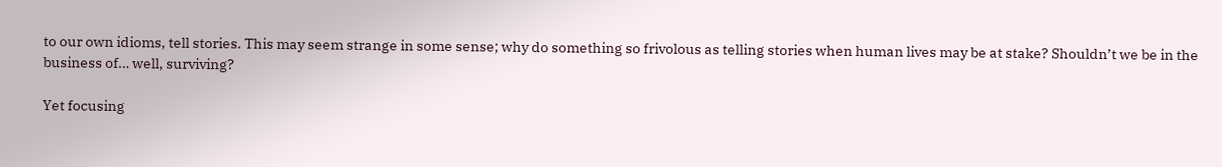to our own idioms, tell stories. This may seem strange in some sense; why do something so frivolous as telling stories when human lives may be at stake? Shouldn’t we be in the business of… well, surviving?

Yet focusing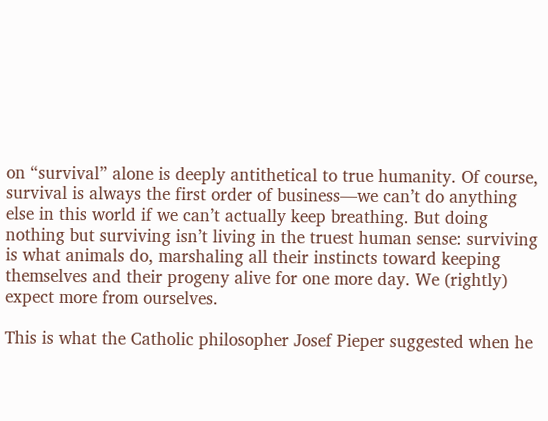on “survival” alone is deeply antithetical to true humanity. Of course, survival is always the first order of business—we can’t do anything else in this world if we can’t actually keep breathing. But doing nothing but surviving isn’t living in the truest human sense: surviving is what animals do, marshaling all their instincts toward keeping themselves and their progeny alive for one more day. We (rightly) expect more from ourselves.

This is what the Catholic philosopher Josef Pieper suggested when he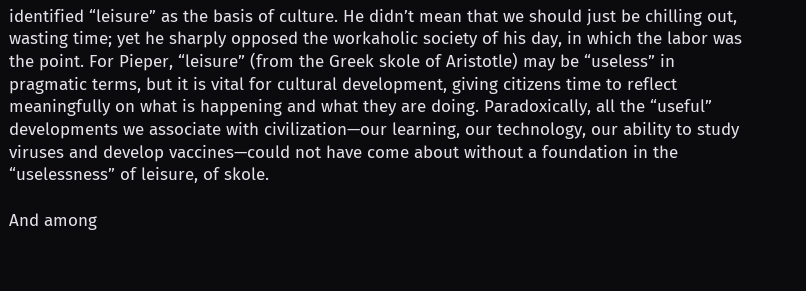identified “leisure” as the basis of culture. He didn’t mean that we should just be chilling out, wasting time; yet he sharply opposed the workaholic society of his day, in which the labor was the point. For Pieper, “leisure” (from the Greek skole of Aristotle) may be “useless” in pragmatic terms, but it is vital for cultural development, giving citizens time to reflect meaningfully on what is happening and what they are doing. Paradoxically, all the “useful” developments we associate with civilization—our learning, our technology, our ability to study viruses and develop vaccines—could not have come about without a foundation in the “uselessness” of leisure, of skole.

And among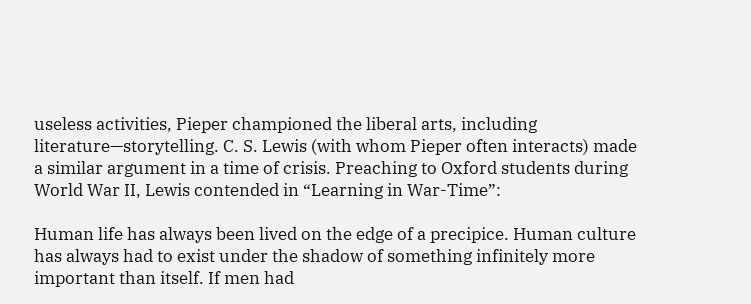useless activities, Pieper championed the liberal arts, including literature—storytelling. C. S. Lewis (with whom Pieper often interacts) made a similar argument in a time of crisis. Preaching to Oxford students during World War II, Lewis contended in “Learning in War-Time”:

Human life has always been lived on the edge of a precipice. Human culture has always had to exist under the shadow of something infinitely more important than itself. If men had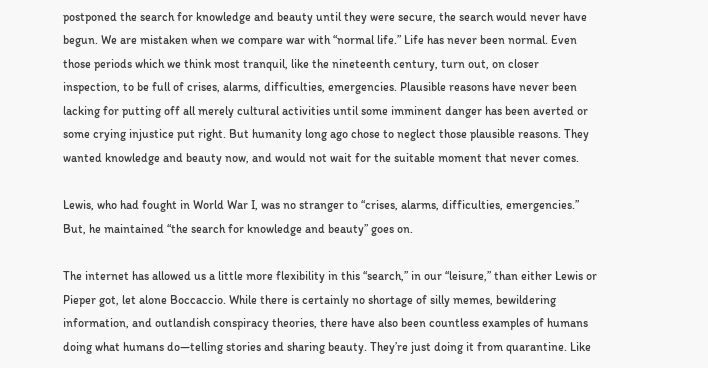postponed the search for knowledge and beauty until they were secure, the search would never have begun. We are mistaken when we compare war with “normal life.” Life has never been normal. Even those periods which we think most tranquil, like the nineteenth century, turn out, on closer inspection, to be full of crises, alarms, difficulties, emergencies. Plausible reasons have never been lacking for putting off all merely cultural activities until some imminent danger has been averted or some crying injustice put right. But humanity long ago chose to neglect those plausible reasons. They wanted knowledge and beauty now, and would not wait for the suitable moment that never comes.

Lewis, who had fought in World War I, was no stranger to “crises, alarms, difficulties, emergencies.” But, he maintained “the search for knowledge and beauty” goes on.

The internet has allowed us a little more flexibility in this “search,” in our “leisure,” than either Lewis or Pieper got, let alone Boccaccio. While there is certainly no shortage of silly memes, bewildering information, and outlandish conspiracy theories, there have also been countless examples of humans doing what humans do—telling stories and sharing beauty. They’re just doing it from quarantine. Like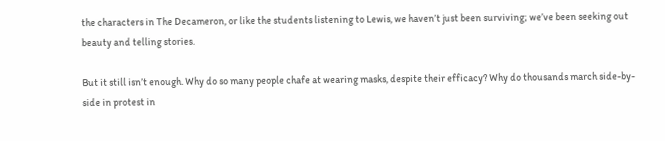the characters in The Decameron, or like the students listening to Lewis, we haven’t just been surviving; we’ve been seeking out beauty and telling stories.

But it still isn’t enough. Why do so many people chafe at wearing masks, despite their efficacy? Why do thousands march side-by-side in protest in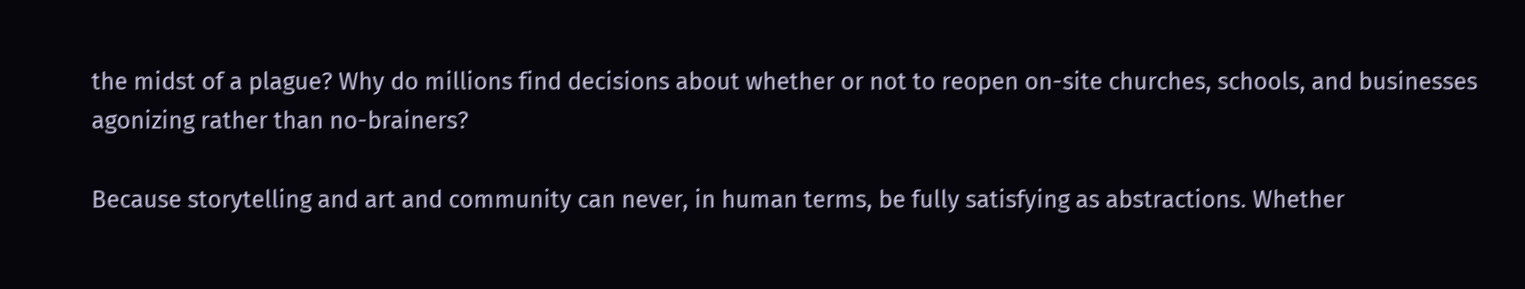the midst of a plague? Why do millions find decisions about whether or not to reopen on-site churches, schools, and businesses agonizing rather than no-brainers?

Because storytelling and art and community can never, in human terms, be fully satisfying as abstractions. Whether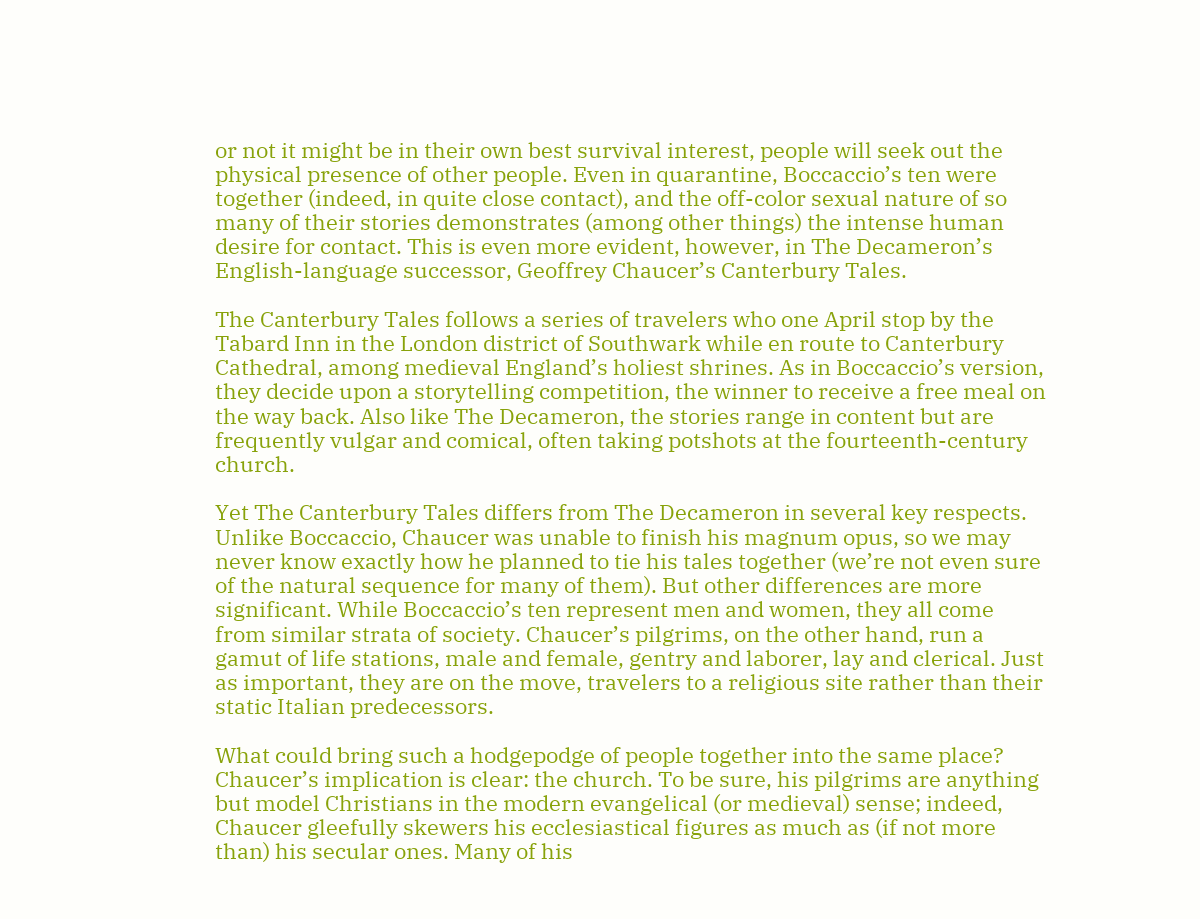or not it might be in their own best survival interest, people will seek out the physical presence of other people. Even in quarantine, Boccaccio’s ten were together (indeed, in quite close contact), and the off-color sexual nature of so many of their stories demonstrates (among other things) the intense human desire for contact. This is even more evident, however, in The Decameron’s English-language successor, Geoffrey Chaucer’s Canterbury Tales.

The Canterbury Tales follows a series of travelers who one April stop by the Tabard Inn in the London district of Southwark while en route to Canterbury Cathedral, among medieval England’s holiest shrines. As in Boccaccio’s version, they decide upon a storytelling competition, the winner to receive a free meal on the way back. Also like The Decameron, the stories range in content but are frequently vulgar and comical, often taking potshots at the fourteenth-century church.

Yet The Canterbury Tales differs from The Decameron in several key respects. Unlike Boccaccio, Chaucer was unable to finish his magnum opus, so we may never know exactly how he planned to tie his tales together (we’re not even sure of the natural sequence for many of them). But other differences are more significant. While Boccaccio’s ten represent men and women, they all come from similar strata of society. Chaucer’s pilgrims, on the other hand, run a gamut of life stations, male and female, gentry and laborer, lay and clerical. Just as important, they are on the move, travelers to a religious site rather than their static Italian predecessors.

What could bring such a hodgepodge of people together into the same place? Chaucer’s implication is clear: the church. To be sure, his pilgrims are anything but model Christians in the modern evangelical (or medieval) sense; indeed, Chaucer gleefully skewers his ecclesiastical figures as much as (if not more than) his secular ones. Many of his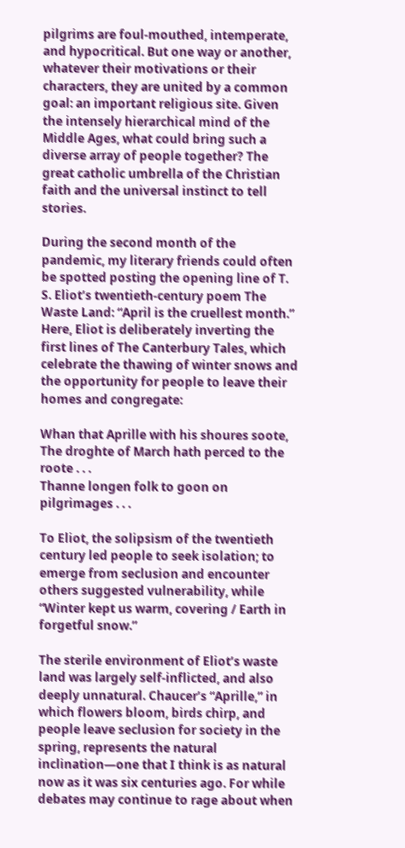pilgrims are foul-mouthed, intemperate, and hypocritical. But one way or another, whatever their motivations or their characters, they are united by a common goal: an important religious site. Given the intensely hierarchical mind of the Middle Ages, what could bring such a diverse array of people together? The great catholic umbrella of the Christian faith and the universal instinct to tell stories.

During the second month of the pandemic, my literary friends could often be spotted posting the opening line of T. S. Eliot’s twentieth-century poem The Waste Land: “April is the cruellest month.” Here, Eliot is deliberately inverting the first lines of The Canterbury Tales, which celebrate the thawing of winter snows and the opportunity for people to leave their homes and congregate:

Whan that Aprille with his shoures soote,
The droghte of March hath perced to the roote . . .
Thanne longen folk to goon on pilgrimages . . .

To Eliot, the solipsism of the twentieth century led people to seek isolation; to emerge from seclusion and encounter others suggested vulnerability, while “Winter kept us warm, covering / Earth in forgetful snow.”

The sterile environment of Eliot’s waste land was largely self-inflicted, and also deeply unnatural. Chaucer’s “Aprille,” in which flowers bloom, birds chirp, and people leave seclusion for society in the spring, represents the natural inclination—one that I think is as natural now as it was six centuries ago. For while debates may continue to rage about when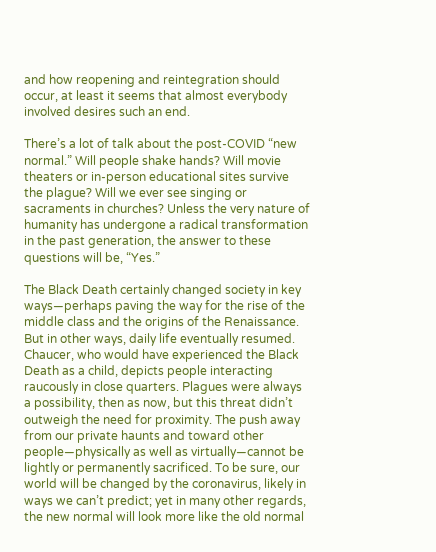and how reopening and reintegration should occur, at least it seems that almost everybody involved desires such an end.

There’s a lot of talk about the post-COVID “new normal.” Will people shake hands? Will movie theaters or in-person educational sites survive the plague? Will we ever see singing or sacraments in churches? Unless the very nature of humanity has undergone a radical transformation in the past generation, the answer to these questions will be, “Yes.”

The Black Death certainly changed society in key ways—perhaps paving the way for the rise of the middle class and the origins of the Renaissance. But in other ways, daily life eventually resumed. Chaucer, who would have experienced the Black Death as a child, depicts people interacting raucously in close quarters. Plagues were always a possibility, then as now, but this threat didn’t outweigh the need for proximity. The push away from our private haunts and toward other people—physically as well as virtually—cannot be lightly or permanently sacrificed. To be sure, our world will be changed by the coronavirus, likely in ways we can’t predict; yet in many other regards, the new normal will look more like the old normal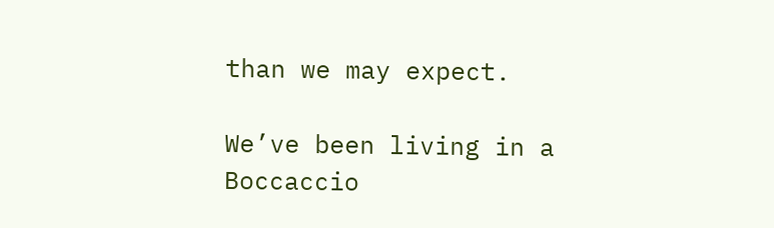than we may expect.

We’ve been living in a Boccaccio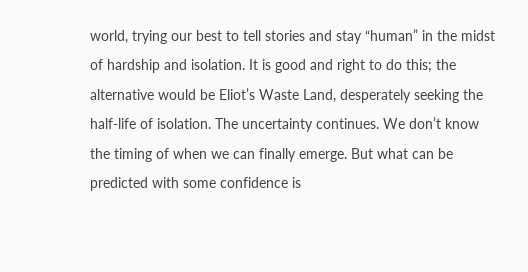world, trying our best to tell stories and stay “human” in the midst of hardship and isolation. It is good and right to do this; the alternative would be Eliot’s Waste Land, desperately seeking the half-life of isolation. The uncertainty continues. We don’t know the timing of when we can finally emerge. But what can be predicted with some confidence is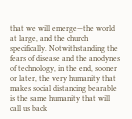that we will emerge—the world at large, and the church specifically. Notwithstanding the fears of disease and the anodynes of technology, in the end, sooner or later, the very humanity that makes social distancing bearable is the same humanity that will call us back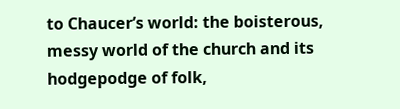to Chaucer’s world: the boisterous, messy world of the church and its hodgepodge of folk,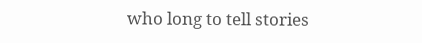who long to tell stories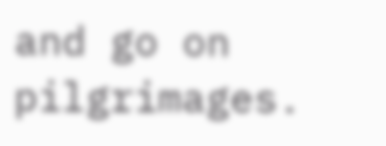and go on pilgrimages.